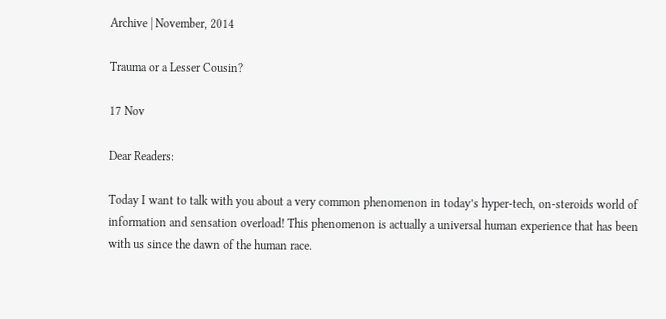Archive | November, 2014

Trauma or a Lesser Cousin?

17 Nov

Dear Readers:

Today I want to talk with you about a very common phenomenon in today’s hyper-tech, on-steroids world of information and sensation overload! This phenomenon is actually a universal human experience that has been with us since the dawn of the human race.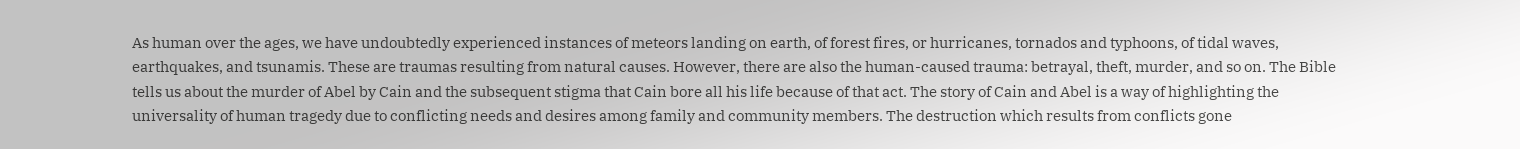As human over the ages, we have undoubtedly experienced instances of meteors landing on earth, of forest fires, or hurricanes, tornados and typhoons, of tidal waves, earthquakes, and tsunamis. These are traumas resulting from natural causes. However, there are also the human-caused trauma: betrayal, theft, murder, and so on. The Bible tells us about the murder of Abel by Cain and the subsequent stigma that Cain bore all his life because of that act. The story of Cain and Abel is a way of highlighting the universality of human tragedy due to conflicting needs and desires among family and community members. The destruction which results from conflicts gone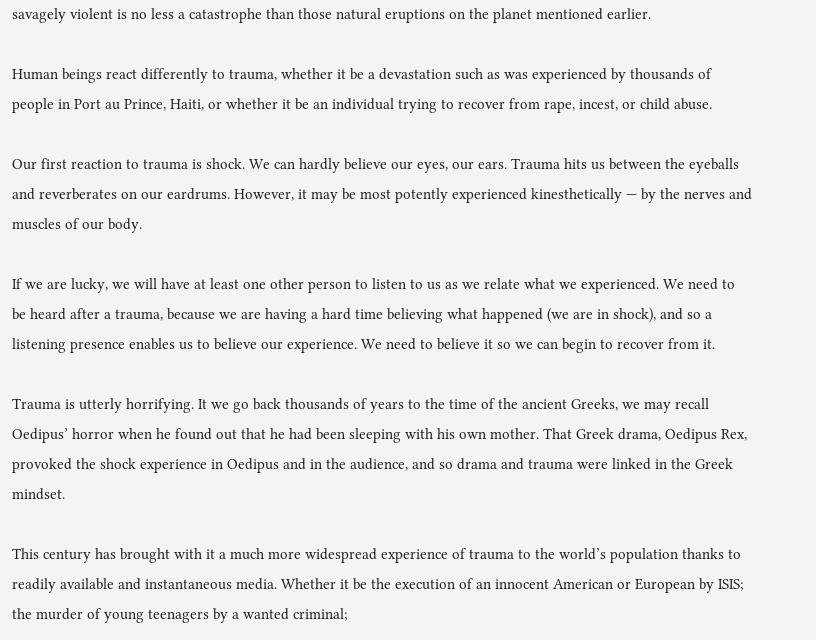savagely violent is no less a catastrophe than those natural eruptions on the planet mentioned earlier.

Human beings react differently to trauma, whether it be a devastation such as was experienced by thousands of people in Port au Prince, Haiti, or whether it be an individual trying to recover from rape, incest, or child abuse.

Our first reaction to trauma is shock. We can hardly believe our eyes, our ears. Trauma hits us between the eyeballs and reverberates on our eardrums. However, it may be most potently experienced kinesthetically — by the nerves and muscles of our body.

If we are lucky, we will have at least one other person to listen to us as we relate what we experienced. We need to be heard after a trauma, because we are having a hard time believing what happened (we are in shock), and so a listening presence enables us to believe our experience. We need to believe it so we can begin to recover from it.

Trauma is utterly horrifying. It we go back thousands of years to the time of the ancient Greeks, we may recall Oedipus’ horror when he found out that he had been sleeping with his own mother. That Greek drama, Oedipus Rex, provoked the shock experience in Oedipus and in the audience, and so drama and trauma were linked in the Greek mindset.

This century has brought with it a much more widespread experience of trauma to the world’s population thanks to readily available and instantaneous media. Whether it be the execution of an innocent American or European by ISIS; the murder of young teenagers by a wanted criminal;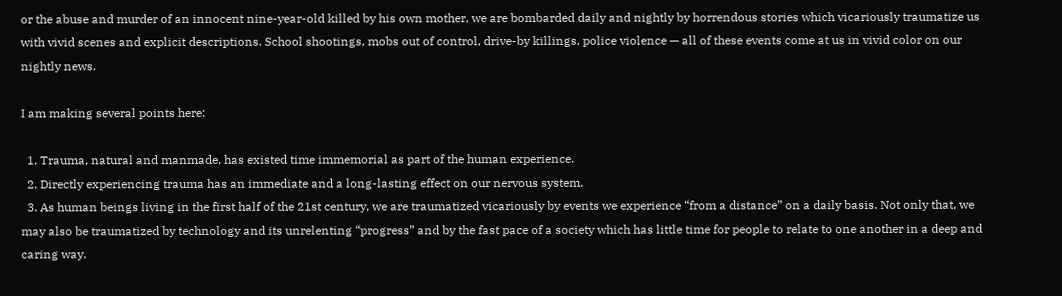or the abuse and murder of an innocent nine-year-old killed by his own mother, we are bombarded daily and nightly by horrendous stories which vicariously traumatize us with vivid scenes and explicit descriptions. School shootings, mobs out of control, drive-by killings, police violence — all of these events come at us in vivid color on our nightly news.

I am making several points here:

  1. Trauma, natural and manmade, has existed time immemorial as part of the human experience.
  2. Directly experiencing trauma has an immediate and a long-lasting effect on our nervous system.
  3. As human beings living in the first half of the 21st century, we are traumatized vicariously by events we experience “from a distance” on a daily basis. Not only that, we may also be traumatized by technology and its unrelenting “progress” and by the fast pace of a society which has little time for people to relate to one another in a deep and caring way.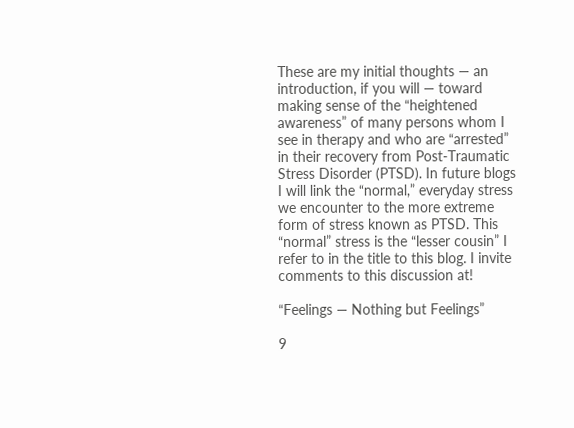These are my initial thoughts — an introduction, if you will — toward making sense of the “heightened awareness” of many persons whom I see in therapy and who are “arrested” in their recovery from Post-Traumatic Stress Disorder (PTSD). In future blogs I will link the “normal,” everyday stress we encounter to the more extreme form of stress known as PTSD. This “normal” stress is the “lesser cousin” I refer to in the title to this blog. I invite comments to this discussion at!

“Feelings — Nothing but Feelings”

9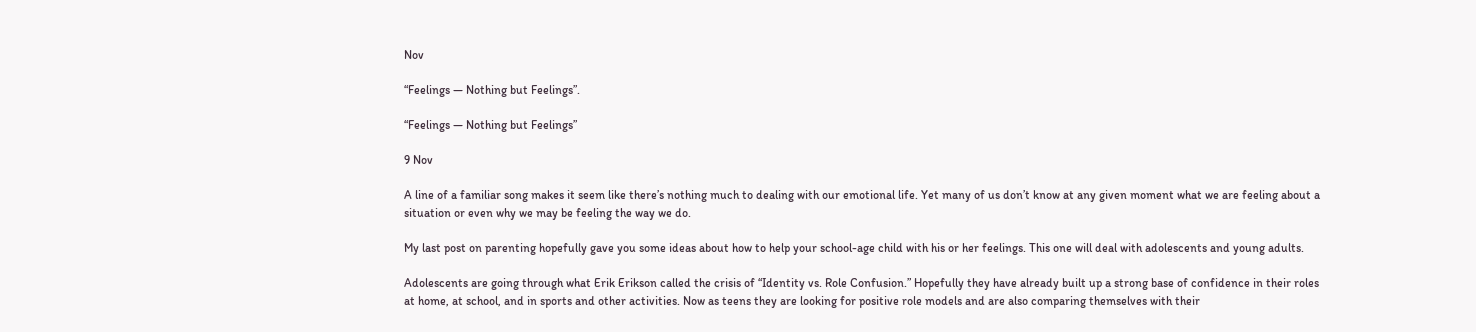Nov

“Feelings — Nothing but Feelings”.

“Feelings — Nothing but Feelings”

9 Nov

A line of a familiar song makes it seem like there’s nothing much to dealing with our emotional life. Yet many of us don’t know at any given moment what we are feeling about a situation or even why we may be feeling the way we do.

My last post on parenting hopefully gave you some ideas about how to help your school-age child with his or her feelings. This one will deal with adolescents and young adults.

Adolescents are going through what Erik Erikson called the crisis of “Identity vs. Role Confusion.” Hopefully they have already built up a strong base of confidence in their roles at home, at school, and in sports and other activities. Now as teens they are looking for positive role models and are also comparing themselves with their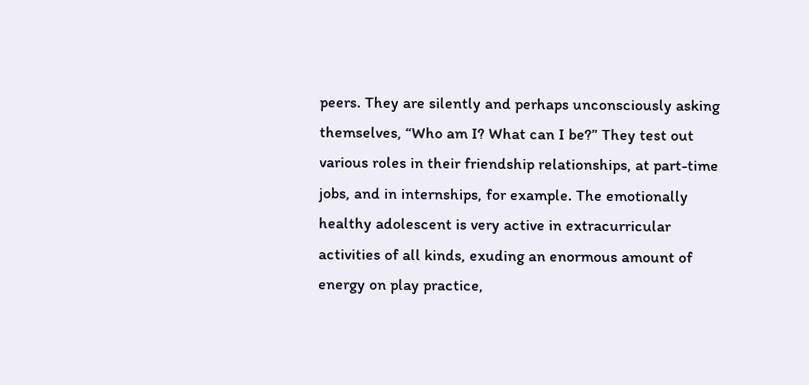peers. They are silently and perhaps unconsciously asking themselves, “Who am I? What can I be?” They test out various roles in their friendship relationships, at part-time jobs, and in internships, for example. The emotionally healthy adolescent is very active in extracurricular activities of all kinds, exuding an enormous amount of energy on play practice,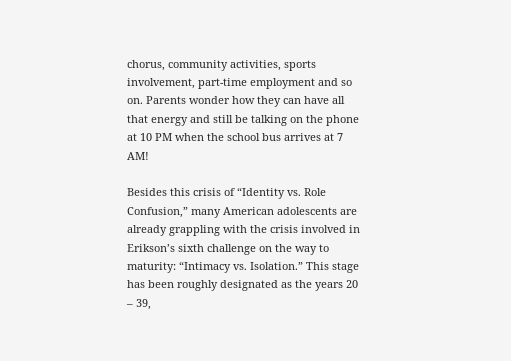chorus, community activities, sports involvement, part-time employment and so on. Parents wonder how they can have all that energy and still be talking on the phone at 10 PM when the school bus arrives at 7 AM!

Besides this crisis of “Identity vs. Role Confusion,” many American adolescents are already grappling with the crisis involved in Erikson’s sixth challenge on the way to maturity: “Intimacy vs. Isolation.” This stage has been roughly designated as the years 20 – 39,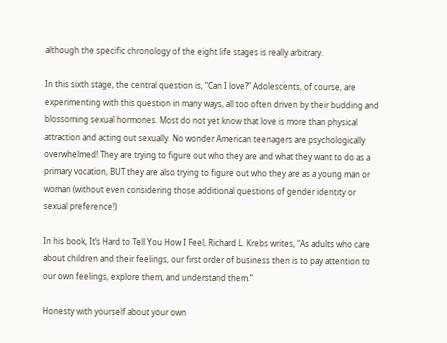although the specific chronology of the eight life stages is really arbitrary.

In this sixth stage, the central question is, “Can I love?” Adolescents, of course, are experimenting with this question in many ways, all too often driven by their budding and blossoming sexual hormones. Most do not yet know that love is more than physical attraction and acting out sexually. No wonder American teenagers are psychologically overwhelmed! They are trying to figure out who they are and what they want to do as a primary vocation, BUT they are also trying to figure out who they are as a young man or woman (without even considering those additional questions of gender identity or sexual preference!)

In his book, It’s Hard to Tell You How I Feel, Richard L. Krebs writes, “As adults who care about children and their feelings, our first order of business then is to pay attention to our own feelings, explore them, and understand them.”

Honesty with yourself about your own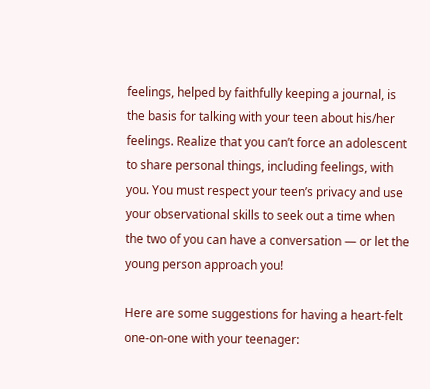feelings, helped by faithfully keeping a journal, is the basis for talking with your teen about his/her feelings. Realize that you can’t force an adolescent to share personal things, including feelings, with you. You must respect your teen’s privacy and use your observational skills to seek out a time when the two of you can have a conversation — or let the young person approach you!

Here are some suggestions for having a heart-felt one-on-one with your teenager: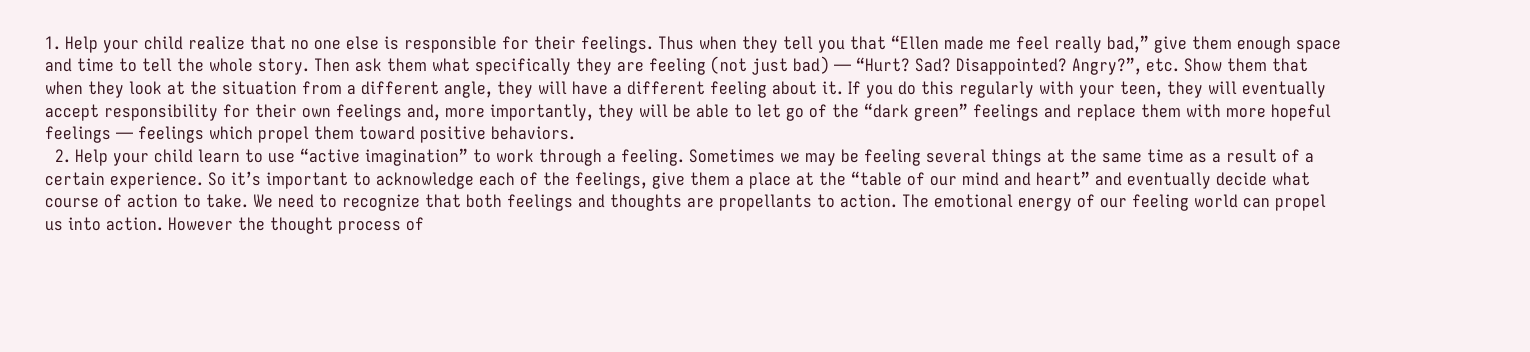1. Help your child realize that no one else is responsible for their feelings. Thus when they tell you that “Ellen made me feel really bad,” give them enough space and time to tell the whole story. Then ask them what specifically they are feeling (not just bad) — “Hurt? Sad? Disappointed? Angry?”, etc. Show them that when they look at the situation from a different angle, they will have a different feeling about it. If you do this regularly with your teen, they will eventually accept responsibility for their own feelings and, more importantly, they will be able to let go of the “dark green” feelings and replace them with more hopeful feelings — feelings which propel them toward positive behaviors.
  2. Help your child learn to use “active imagination” to work through a feeling. Sometimes we may be feeling several things at the same time as a result of a certain experience. So it’s important to acknowledge each of the feelings, give them a place at the “table of our mind and heart” and eventually decide what course of action to take. We need to recognize that both feelings and thoughts are propellants to action. The emotional energy of our feeling world can propel us into action. However the thought process of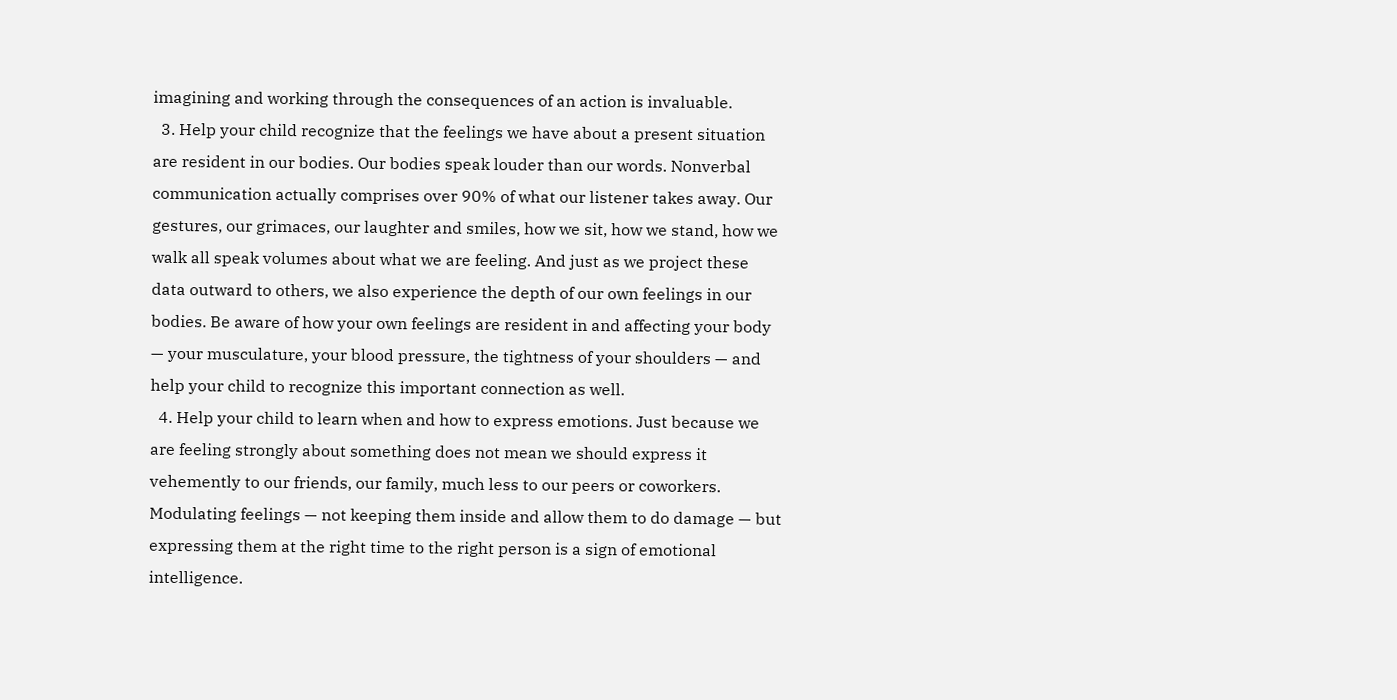imagining and working through the consequences of an action is invaluable.
  3. Help your child recognize that the feelings we have about a present situation are resident in our bodies. Our bodies speak louder than our words. Nonverbal communication actually comprises over 90% of what our listener takes away. Our gestures, our grimaces, our laughter and smiles, how we sit, how we stand, how we walk all speak volumes about what we are feeling. And just as we project these data outward to others, we also experience the depth of our own feelings in our bodies. Be aware of how your own feelings are resident in and affecting your body — your musculature, your blood pressure, the tightness of your shoulders — and help your child to recognize this important connection as well.
  4. Help your child to learn when and how to express emotions. Just because we are feeling strongly about something does not mean we should express it vehemently to our friends, our family, much less to our peers or coworkers. Modulating feelings — not keeping them inside and allow them to do damage — but expressing them at the right time to the right person is a sign of emotional intelligence.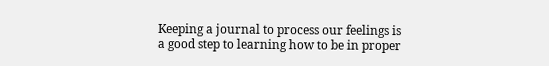Keeping a journal to process our feelings is a good step to learning how to be in proper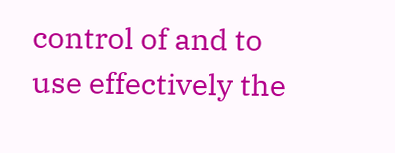control of and to use effectively the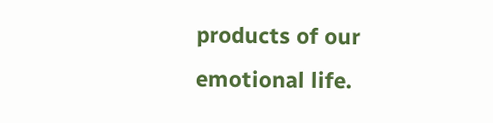products of our emotional life.